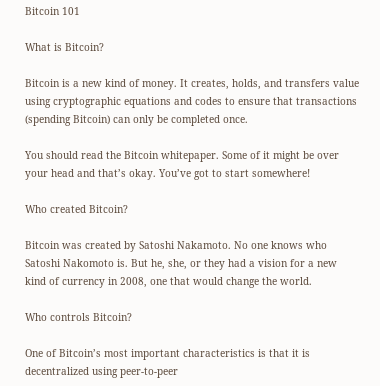Bitcoin 101

What is Bitcoin?

Bitcoin is a new kind of money. It creates, holds, and transfers value using cryptographic equations and codes to ensure that transactions (spending Bitcoin) can only be completed once.

You should read the Bitcoin whitepaper. Some of it might be over your head and that’s okay. You’ve got to start somewhere!

Who created Bitcoin?

Bitcoin was created by Satoshi Nakamoto. No one knows who Satoshi Nakomoto is. But he, she, or they had a vision for a new kind of currency in 2008, one that would change the world.

Who controls Bitcoin?

One of Bitcoin’s most important characteristics is that it is decentralized using peer-to-peer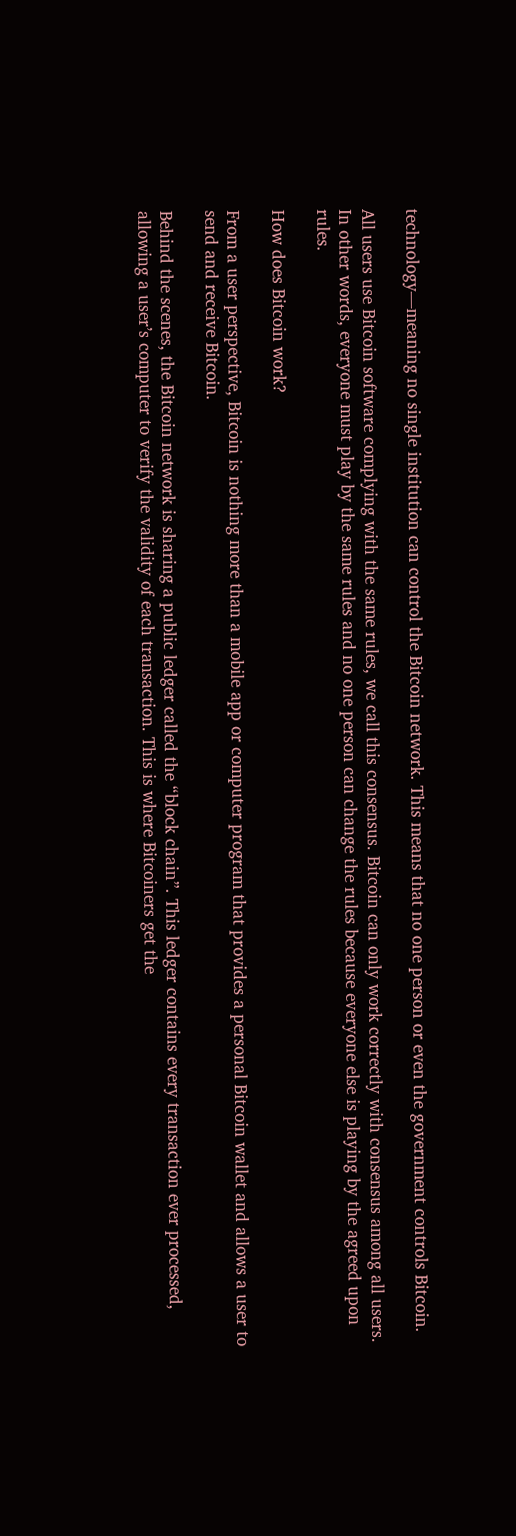technology—meaning no single institution can control the Bitcoin network. This means that no one person or even the government controls Bitcoin.

All users use Bitcoin software complying with the same rules, we call this consensus. Bitcoin can only work correctly with consensus among all users. In other words, everyone must play by the same rules and no one person can change the rules because everyone else is playing by the agreed upon rules.

How does Bitcoin work?

From a user perspective, Bitcoin is nothing more than a mobile app or computer program that provides a personal Bitcoin wallet and allows a user to send and receive Bitcoin.

Behind the scenes, the Bitcoin network is sharing a public ledger called the “block chain”. This ledger contains every transaction ever processed, allowing a user’s computer to verify the validity of each transaction. This is where Bitcoiners get the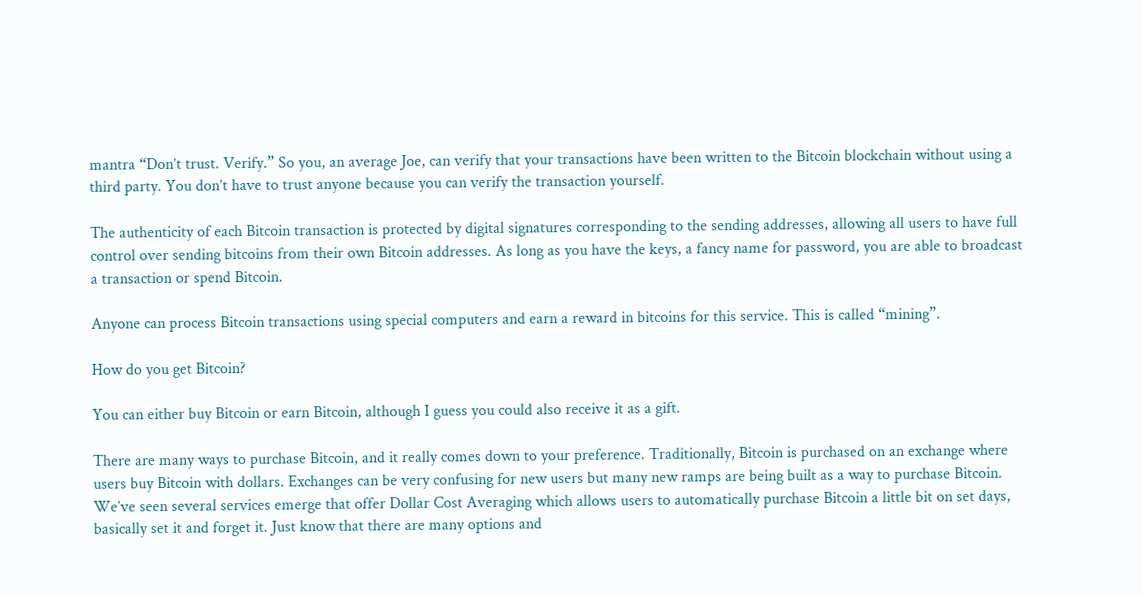mantra “Don’t trust. Verify.” So you, an average Joe, can verify that your transactions have been written to the Bitcoin blockchain without using a third party. You don’t have to trust anyone because you can verify the transaction yourself.

The authenticity of each Bitcoin transaction is protected by digital signatures corresponding to the sending addresses, allowing all users to have full control over sending bitcoins from their own Bitcoin addresses. As long as you have the keys, a fancy name for password, you are able to broadcast a transaction or spend Bitcoin.

Anyone can process Bitcoin transactions using special computers and earn a reward in bitcoins for this service. This is called “mining”.

How do you get Bitcoin?

You can either buy Bitcoin or earn Bitcoin, although I guess you could also receive it as a gift.

There are many ways to purchase Bitcoin, and it really comes down to your preference. Traditionally, Bitcoin is purchased on an exchange where users buy Bitcoin with dollars. Exchanges can be very confusing for new users but many new ramps are being built as a way to purchase Bitcoin. We’ve seen several services emerge that offer Dollar Cost Averaging which allows users to automatically purchase Bitcoin a little bit on set days, basically set it and forget it. Just know that there are many options and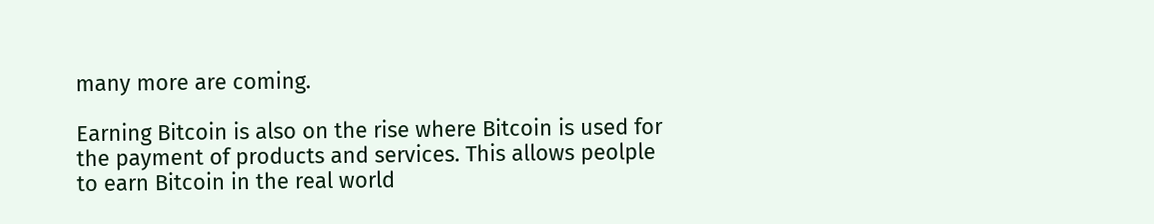many more are coming.

Earning Bitcoin is also on the rise where Bitcoin is used for the payment of products and services. This allows peolple to earn Bitcoin in the real world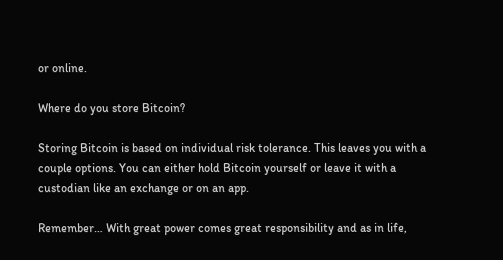or online.

Where do you store Bitcoin?

Storing Bitcoin is based on individual risk tolerance. This leaves you with a couple options. You can either hold Bitcoin yourself or leave it with a custodian like an exchange or on an app.

Remember… With great power comes great responsibility and as in life,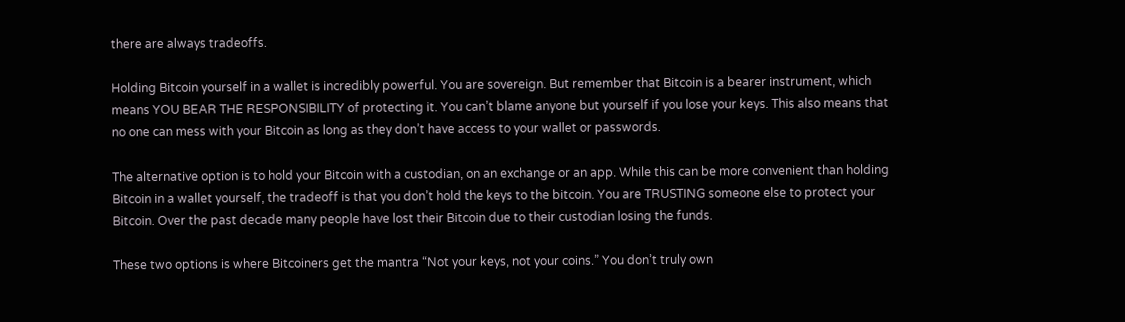there are always tradeoffs.

Holding Bitcoin yourself in a wallet is incredibly powerful. You are sovereign. But remember that Bitcoin is a bearer instrument, which means YOU BEAR THE RESPONSIBILITY of protecting it. You can’t blame anyone but yourself if you lose your keys. This also means that no one can mess with your Bitcoin as long as they don’t have access to your wallet or passwords.

The alternative option is to hold your Bitcoin with a custodian, on an exchange or an app. While this can be more convenient than holding Bitcoin in a wallet yourself, the tradeoff is that you don’t hold the keys to the bitcoin. You are TRUSTING someone else to protect your Bitcoin. Over the past decade many people have lost their Bitcoin due to their custodian losing the funds.

These two options is where Bitcoiners get the mantra “Not your keys, not your coins.” You don’t truly own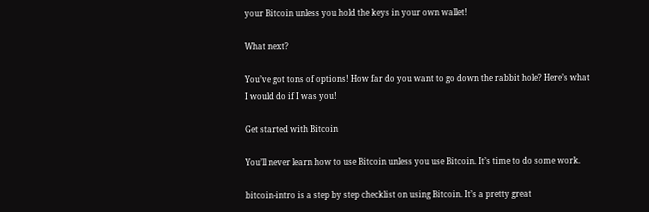your Bitcoin unless you hold the keys in your own wallet!

What next?

You’ve got tons of options! How far do you want to go down the rabbit hole? Here’s what I would do if I was you!

Get started with Bitcoin

You’ll never learn how to use Bitcoin unless you use Bitcoin. It’s time to do some work.

bitcoin-intro is a step by step checklist on using Bitcoin. It’s a pretty great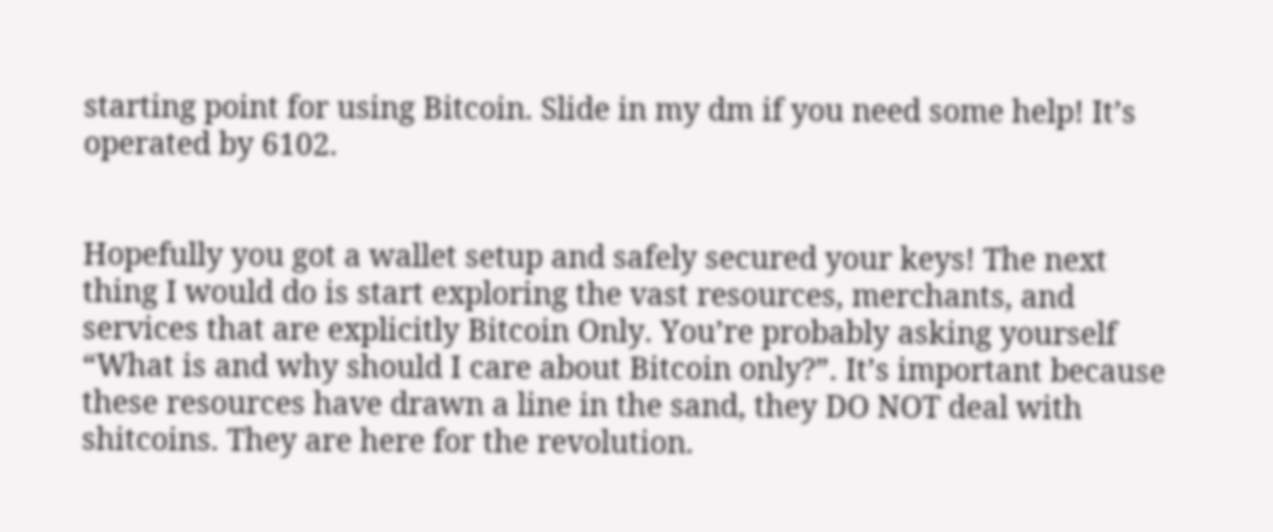starting point for using Bitcoin. Slide in my dm if you need some help! It’s operated by 6102.


Hopefully you got a wallet setup and safely secured your keys! The next thing I would do is start exploring the vast resources, merchants, and services that are explicitly Bitcoin Only. You’re probably asking yourself “What is and why should I care about Bitcoin only?”. It’s important because these resources have drawn a line in the sand, they DO NOT deal with shitcoins. They are here for the revolution.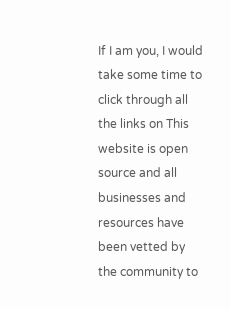If I am you, I would take some time to click through all the links on This website is open source and all businesses and resources have been vetted by the community to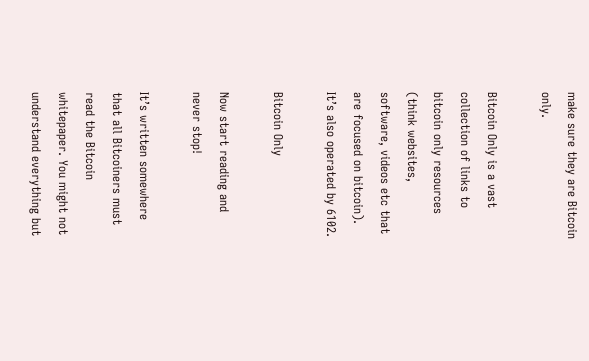make sure they are Bitcoin only.

Bitcoin Only is a vast collection of links to bitcoin only resources (think websites, software, videos etc that are focused on bitcoin). It’s also operated by 6102.

Bitcoin Only

Now start reading and never stop!

It’s written somewhere that all Bitcoiners must read the Bitcoin whitepaper. You might not understand everything but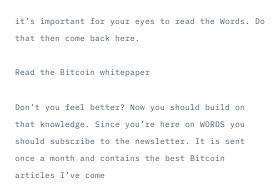it’s important for your eyes to read the Words. Do that then come back here.

Read the Bitcoin whitepaper

Don’t you feel better? Now you should build on that knowledge. Since you’re here on WORDS you should subscribe to the newsletter. It is sent once a month and contains the best Bitcoin articles I’ve come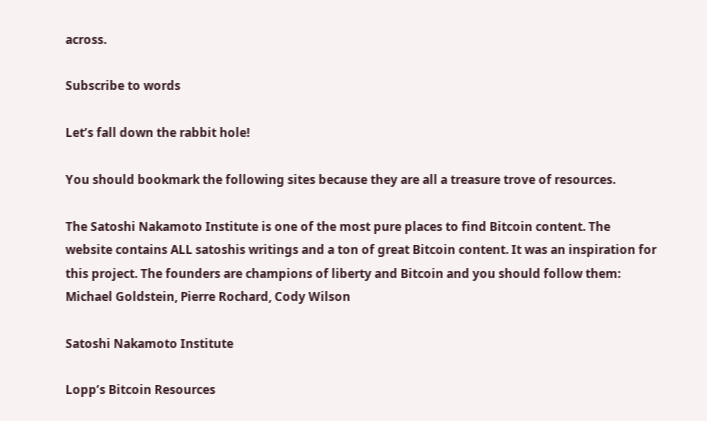across.

Subscribe to words

Let’s fall down the rabbit hole!

You should bookmark the following sites because they are all a treasure trove of resources.

The Satoshi Nakamoto Institute is one of the most pure places to find Bitcoin content. The website contains ALL satoshis writings and a ton of great Bitcoin content. It was an inspiration for this project. The founders are champions of liberty and Bitcoin and you should follow them: Michael Goldstein, Pierre Rochard, Cody Wilson

Satoshi Nakamoto Institute

Lopp’s Bitcoin Resources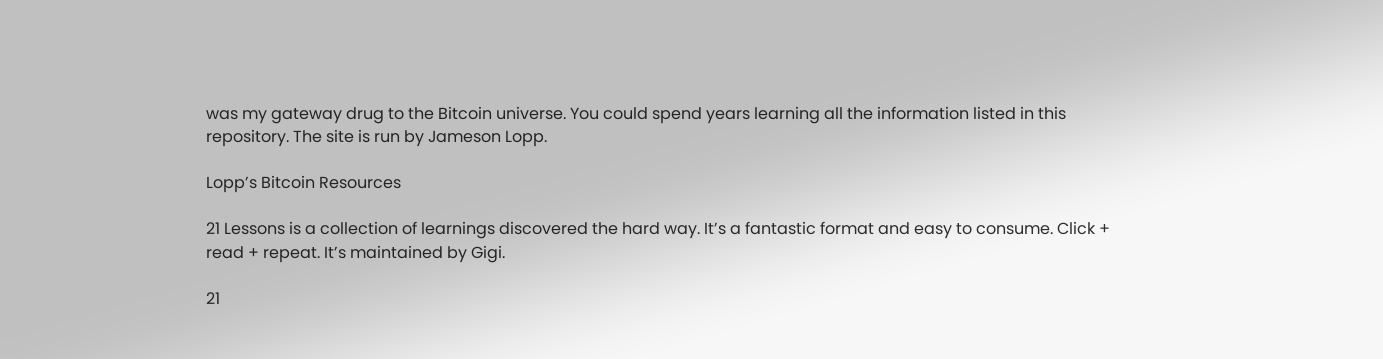was my gateway drug to the Bitcoin universe. You could spend years learning all the information listed in this repository. The site is run by Jameson Lopp.

Lopp’s Bitcoin Resources

21 Lessons is a collection of learnings discovered the hard way. It’s a fantastic format and easy to consume. Click + read + repeat. It’s maintained by Gigi.

21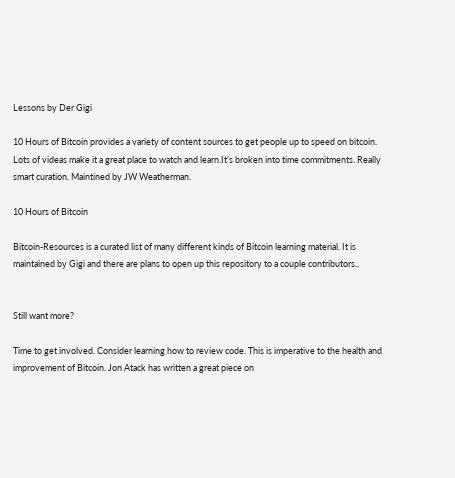Lessons by Der Gigi

10 Hours of Bitcoin provides a variety of content sources to get people up to speed on bitcoin. Lots of videas make it a great place to watch and learn.It’s broken into time commitments. Really smart curation. Maintined by JW Weatherman.

10 Hours of Bitcoin

Bitcoin-Resources is a curated list of many different kinds of Bitcoin learning material. It is maintained by Gigi and there are plans to open up this repository to a couple contributors..


Still want more?

Time to get involved. Consider learning how to review code. This is imperative to the health and improvement of Bitcoin. Jon Atack has written a great piece on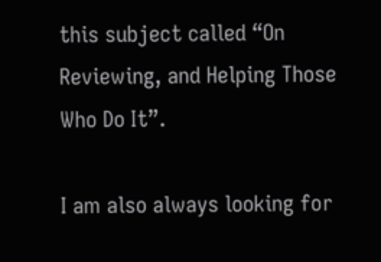this subject called “On Reviewing, and Helping Those Who Do It”.

I am also always looking for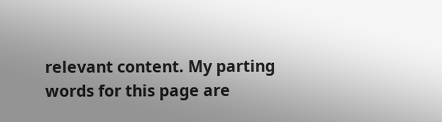relevant content. My parting words for this page are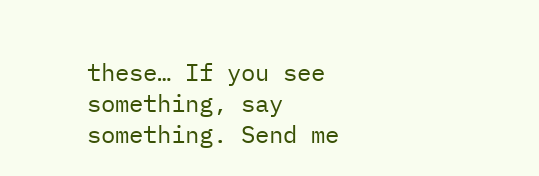these… If you see something, say something. Send me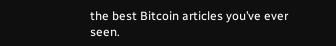the best Bitcoin articles you’ve ever seen.